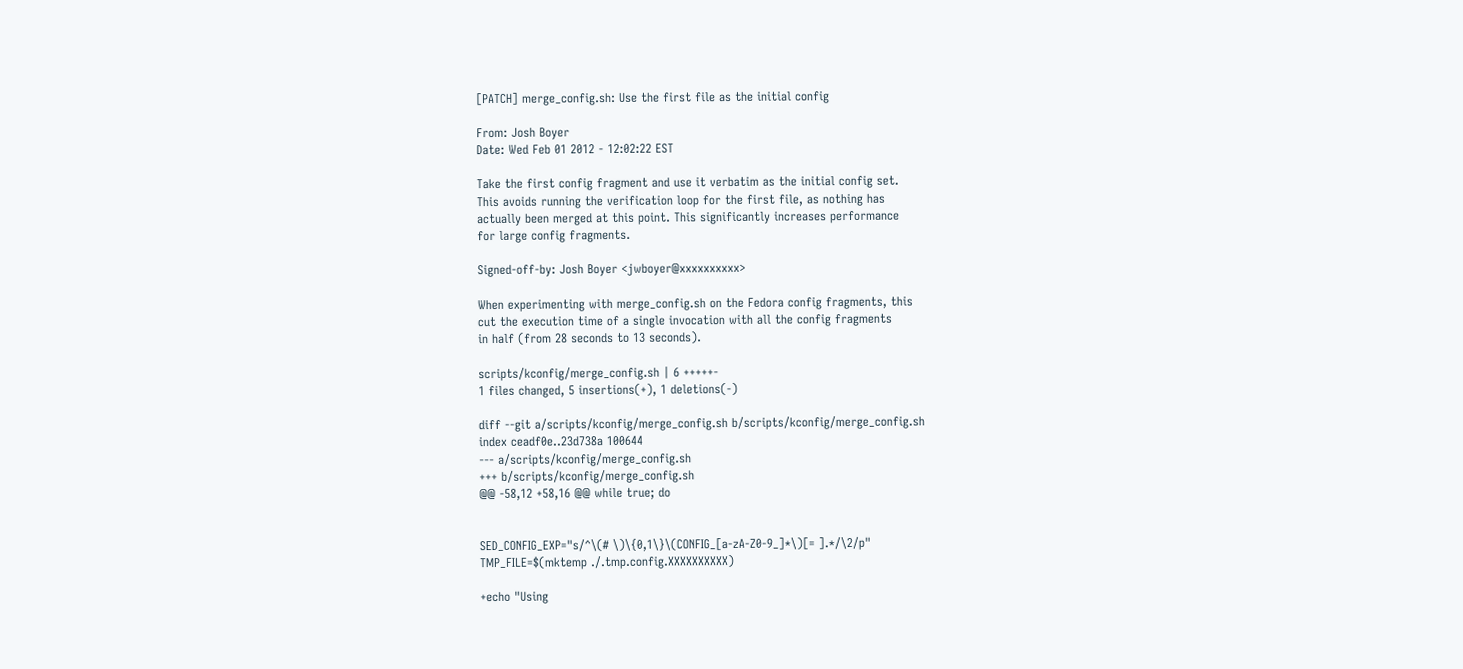[PATCH] merge_config.sh: Use the first file as the initial config

From: Josh Boyer
Date: Wed Feb 01 2012 - 12:02:22 EST

Take the first config fragment and use it verbatim as the initial config set.
This avoids running the verification loop for the first file, as nothing has
actually been merged at this point. This significantly increases performance
for large config fragments.

Signed-off-by: Josh Boyer <jwboyer@xxxxxxxxxx>

When experimenting with merge_config.sh on the Fedora config fragments, this
cut the execution time of a single invocation with all the config fragments
in half (from 28 seconds to 13 seconds).

scripts/kconfig/merge_config.sh | 6 +++++-
1 files changed, 5 insertions(+), 1 deletions(-)

diff --git a/scripts/kconfig/merge_config.sh b/scripts/kconfig/merge_config.sh
index ceadf0e..23d738a 100644
--- a/scripts/kconfig/merge_config.sh
+++ b/scripts/kconfig/merge_config.sh
@@ -58,12 +58,16 @@ while true; do


SED_CONFIG_EXP="s/^\(# \)\{0,1\}\(CONFIG_[a-zA-Z0-9_]*\)[= ].*/\2/p"
TMP_FILE=$(mktemp ./.tmp.config.XXXXXXXXXX)

+echo "Using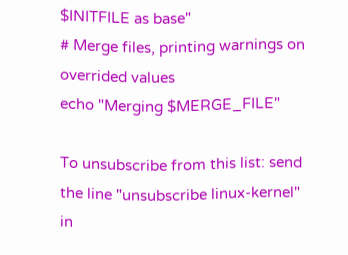$INITFILE as base"
# Merge files, printing warnings on overrided values
echo "Merging $MERGE_FILE"

To unsubscribe from this list: send the line "unsubscribe linux-kernel" in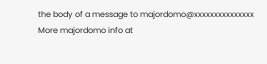the body of a message to majordomo@xxxxxxxxxxxxxxx
More majordomo info at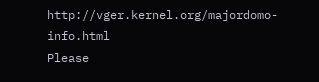http://vger.kernel.org/majordomo-info.html
Please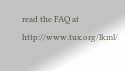read the FAQ at http://www.tux.org/lkml/